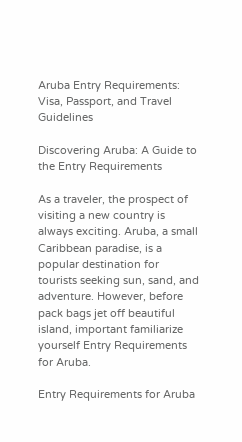Aruba Entry Requirements: Visa, Passport, and Travel Guidelines

Discovering Aruba: A Guide to the Entry Requirements

As a traveler, the prospect of visiting a new country is always exciting. Aruba, a small Caribbean paradise, is a popular destination for tourists seeking sun, sand, and adventure. However, before pack bags jet off beautiful island, important familiarize yourself Entry Requirements for Aruba.

Entry Requirements for Aruba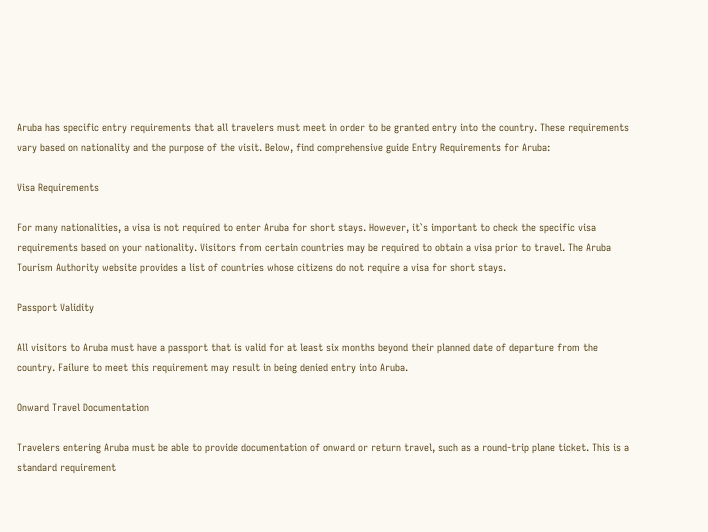Aruba has specific entry requirements that all travelers must meet in order to be granted entry into the country. These requirements vary based on nationality and the purpose of the visit. Below, find comprehensive guide Entry Requirements for Aruba:

Visa Requirements

For many nationalities, a visa is not required to enter Aruba for short stays. However, it`s important to check the specific visa requirements based on your nationality. Visitors from certain countries may be required to obtain a visa prior to travel. The Aruba Tourism Authority website provides a list of countries whose citizens do not require a visa for short stays.

Passport Validity

All visitors to Aruba must have a passport that is valid for at least six months beyond their planned date of departure from the country. Failure to meet this requirement may result in being denied entry into Aruba.

Onward Travel Documentation

Travelers entering Aruba must be able to provide documentation of onward or return travel, such as a round-trip plane ticket. This is a standard requirement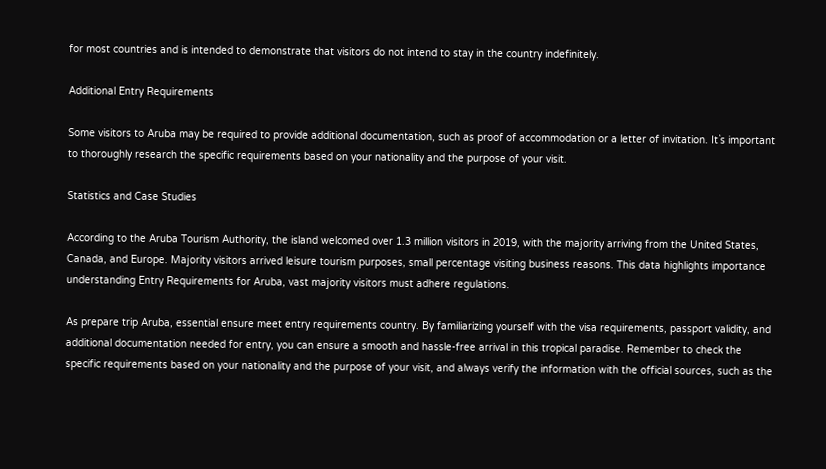for most countries and is intended to demonstrate that visitors do not intend to stay in the country indefinitely.

Additional Entry Requirements

Some visitors to Aruba may be required to provide additional documentation, such as proof of accommodation or a letter of invitation. It`s important to thoroughly research the specific requirements based on your nationality and the purpose of your visit.

Statistics and Case Studies

According to the Aruba Tourism Authority, the island welcomed over 1.3 million visitors in 2019, with the majority arriving from the United States, Canada, and Europe. Majority visitors arrived leisure tourism purposes, small percentage visiting business reasons. This data highlights importance understanding Entry Requirements for Aruba, vast majority visitors must adhere regulations.

As prepare trip Aruba, essential ensure meet entry requirements country. By familiarizing yourself with the visa requirements, passport validity, and additional documentation needed for entry, you can ensure a smooth and hassle-free arrival in this tropical paradise. Remember to check the specific requirements based on your nationality and the purpose of your visit, and always verify the information with the official sources, such as the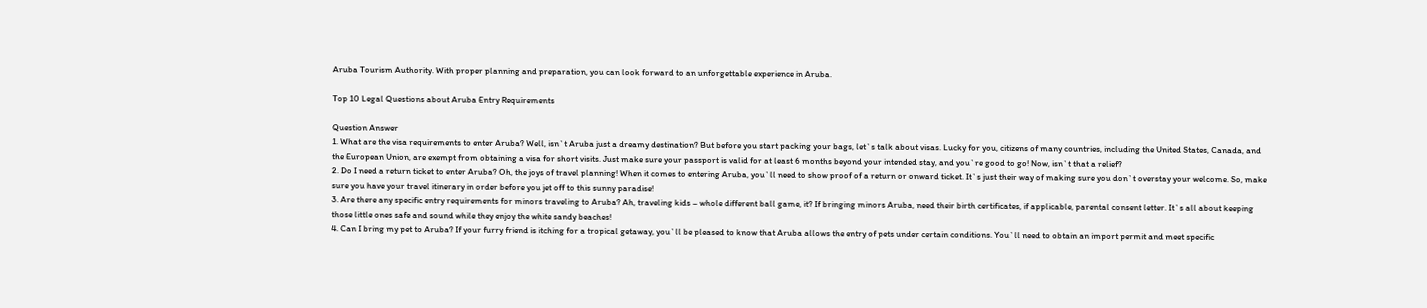Aruba Tourism Authority. With proper planning and preparation, you can look forward to an unforgettable experience in Aruba.

Top 10 Legal Questions about Aruba Entry Requirements

Question Answer
1. What are the visa requirements to enter Aruba? Well, isn`t Aruba just a dreamy destination? But before you start packing your bags, let`s talk about visas. Lucky for you, citizens of many countries, including the United States, Canada, and the European Union, are exempt from obtaining a visa for short visits. Just make sure your passport is valid for at least 6 months beyond your intended stay, and you`re good to go! Now, isn`t that a relief?
2. Do I need a return ticket to enter Aruba? Oh, the joys of travel planning! When it comes to entering Aruba, you`ll need to show proof of a return or onward ticket. It`s just their way of making sure you don`t overstay your welcome. So, make sure you have your travel itinerary in order before you jet off to this sunny paradise!
3. Are there any specific entry requirements for minors traveling to Aruba? Ah, traveling kids – whole different ball game, it? If bringing minors Aruba, need their birth certificates, if applicable, parental consent letter. It`s all about keeping those little ones safe and sound while they enjoy the white sandy beaches!
4. Can I bring my pet to Aruba? If your furry friend is itching for a tropical getaway, you`ll be pleased to know that Aruba allows the entry of pets under certain conditions. You`ll need to obtain an import permit and meet specific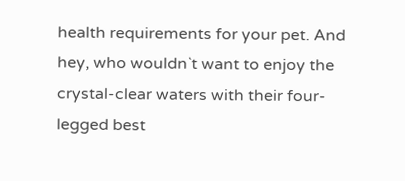health requirements for your pet. And hey, who wouldn`t want to enjoy the crystal-clear waters with their four-legged best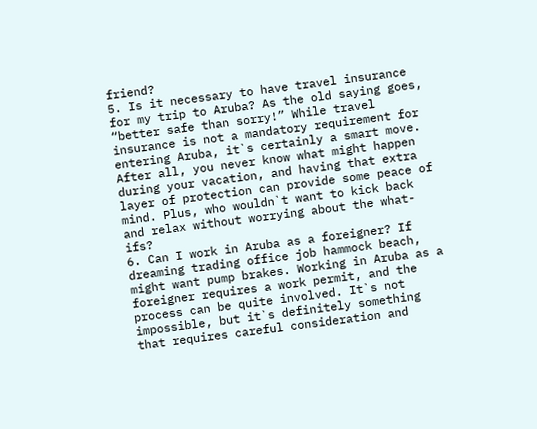friend?
5. Is it necessary to have travel insurance for my trip to Aruba? As the old saying goes, “better safe than sorry!” While travel insurance is not a mandatory requirement for entering Aruba, it`s certainly a smart move. After all, you never know what might happen during your vacation, and having that extra layer of protection can provide some peace of mind. Plus, who wouldn`t want to kick back and relax without worrying about the what-ifs?
6. Can I work in Aruba as a foreigner? If dreaming trading office job hammock beach, might want pump brakes. Working in Aruba as a foreigner requires a work permit, and the process can be quite involved. It`s not impossible, but it`s definitely something that requires careful consideration and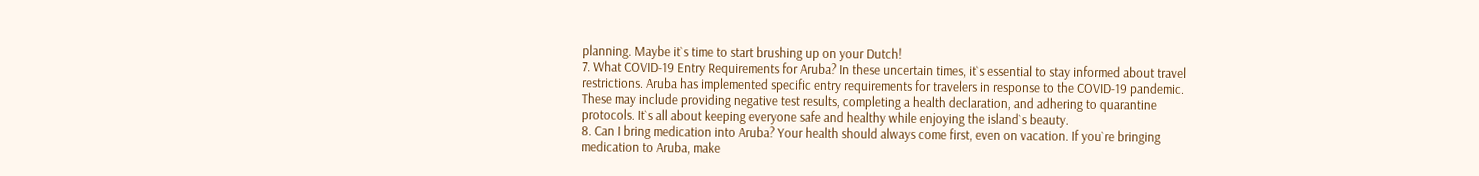planning. Maybe it`s time to start brushing up on your Dutch!
7. What COVID-19 Entry Requirements for Aruba? In these uncertain times, it`s essential to stay informed about travel restrictions. Aruba has implemented specific entry requirements for travelers in response to the COVID-19 pandemic. These may include providing negative test results, completing a health declaration, and adhering to quarantine protocols. It`s all about keeping everyone safe and healthy while enjoying the island`s beauty.
8. Can I bring medication into Aruba? Your health should always come first, even on vacation. If you`re bringing medication to Aruba, make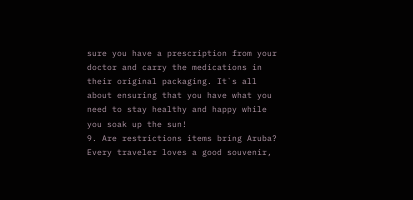sure you have a prescription from your doctor and carry the medications in their original packaging. It`s all about ensuring that you have what you need to stay healthy and happy while you soak up the sun!
9. Are restrictions items bring Aruba? Every traveler loves a good souvenir,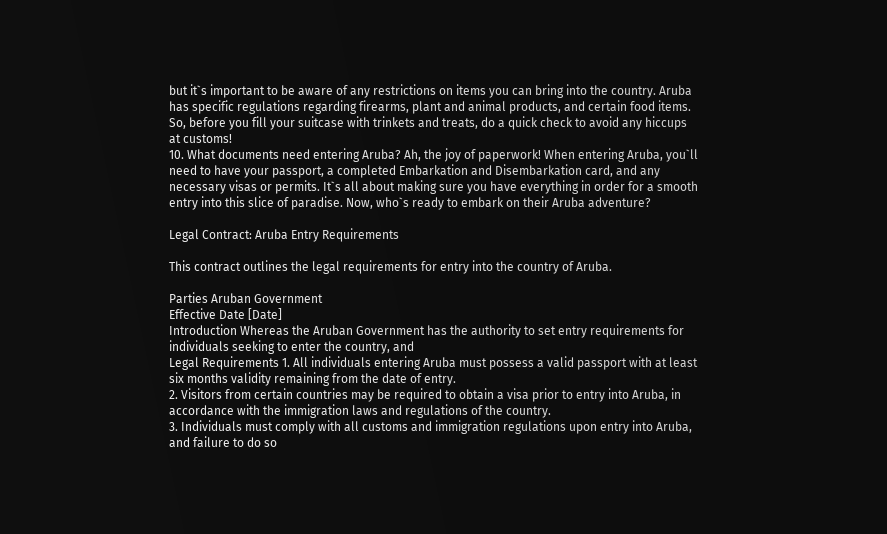but it`s important to be aware of any restrictions on items you can bring into the country. Aruba has specific regulations regarding firearms, plant and animal products, and certain food items. So, before you fill your suitcase with trinkets and treats, do a quick check to avoid any hiccups at customs!
10. What documents need entering Aruba? Ah, the joy of paperwork! When entering Aruba, you`ll need to have your passport, a completed Embarkation and Disembarkation card, and any necessary visas or permits. It`s all about making sure you have everything in order for a smooth entry into this slice of paradise. Now, who`s ready to embark on their Aruba adventure?

Legal Contract: Aruba Entry Requirements

This contract outlines the legal requirements for entry into the country of Aruba.

Parties Aruban Government
Effective Date [Date]
Introduction Whereas the Aruban Government has the authority to set entry requirements for individuals seeking to enter the country, and
Legal Requirements 1. All individuals entering Aruba must possess a valid passport with at least six months validity remaining from the date of entry.
2. Visitors from certain countries may be required to obtain a visa prior to entry into Aruba, in accordance with the immigration laws and regulations of the country.
3. Individuals must comply with all customs and immigration regulations upon entry into Aruba, and failure to do so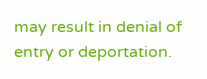may result in denial of entry or deportation.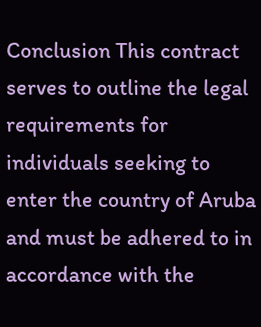Conclusion This contract serves to outline the legal requirements for individuals seeking to enter the country of Aruba and must be adhered to in accordance with the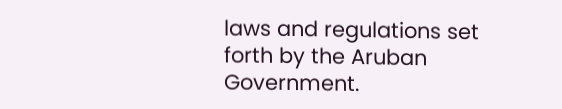laws and regulations set forth by the Aruban Government.